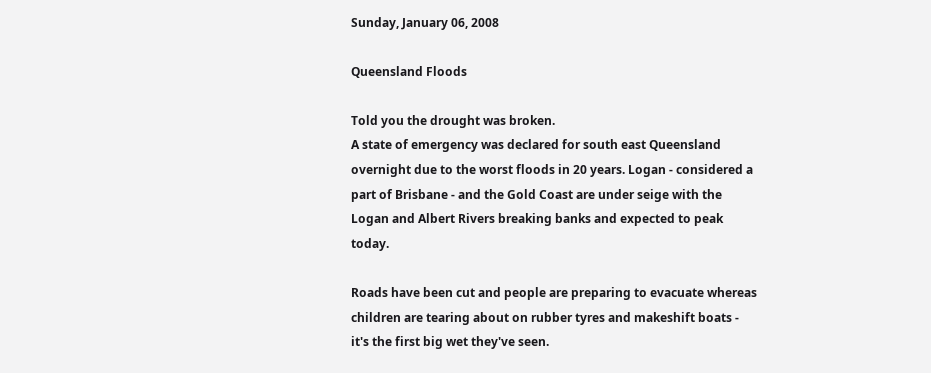Sunday, January 06, 2008

Queensland Floods

Told you the drought was broken.
A state of emergency was declared for south east Queensland overnight due to the worst floods in 20 years. Logan - considered a part of Brisbane - and the Gold Coast are under seige with the Logan and Albert Rivers breaking banks and expected to peak today.

Roads have been cut and people are preparing to evacuate whereas children are tearing about on rubber tyres and makeshift boats - it's the first big wet they've seen.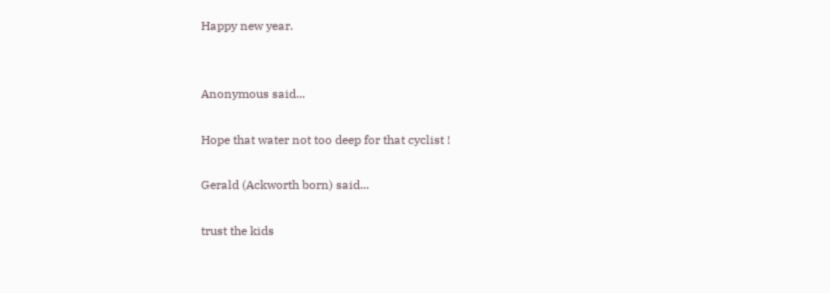Happy new year.


Anonymous said...

Hope that water not too deep for that cyclist !

Gerald (Ackworth born) said...

trust the kids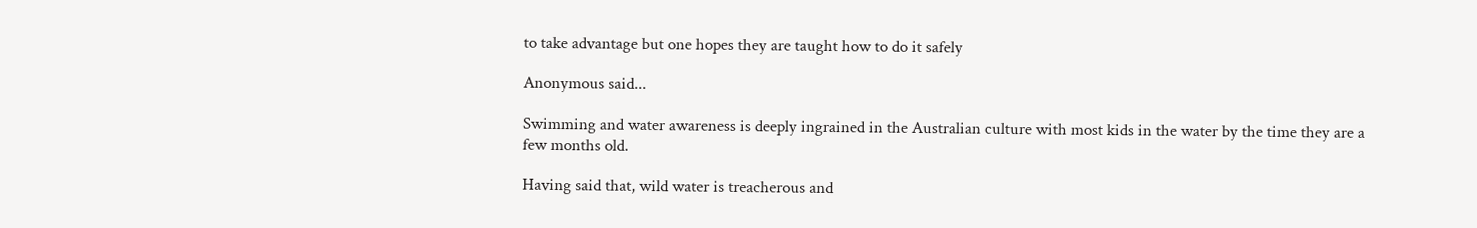to take advantage but one hopes they are taught how to do it safely

Anonymous said...

Swimming and water awareness is deeply ingrained in the Australian culture with most kids in the water by the time they are a few months old.

Having said that, wild water is treacherous and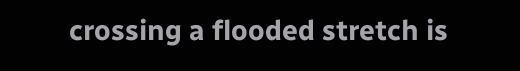crossing a flooded stretch is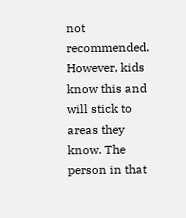not recommended. However, kids know this and will stick to areas they know. The person in that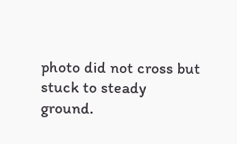photo did not cross but stuck to steady ground.